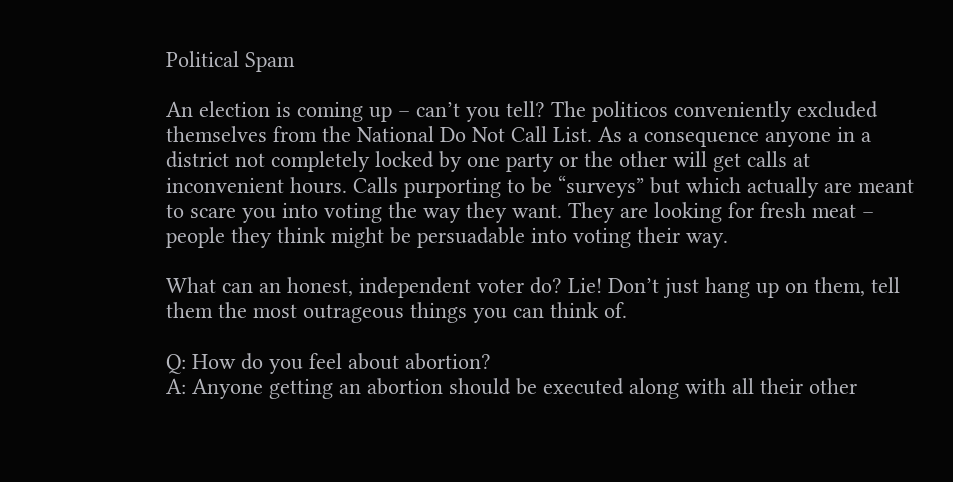Political Spam

An election is coming up – can’t you tell? The politicos conveniently excluded themselves from the National Do Not Call List. As a consequence anyone in a district not completely locked by one party or the other will get calls at inconvenient hours. Calls purporting to be “surveys” but which actually are meant to scare you into voting the way they want. They are looking for fresh meat – people they think might be persuadable into voting their way.

What can an honest, independent voter do? Lie! Don’t just hang up on them, tell them the most outrageous things you can think of.

Q: How do you feel about abortion?
A: Anyone getting an abortion should be executed along with all their other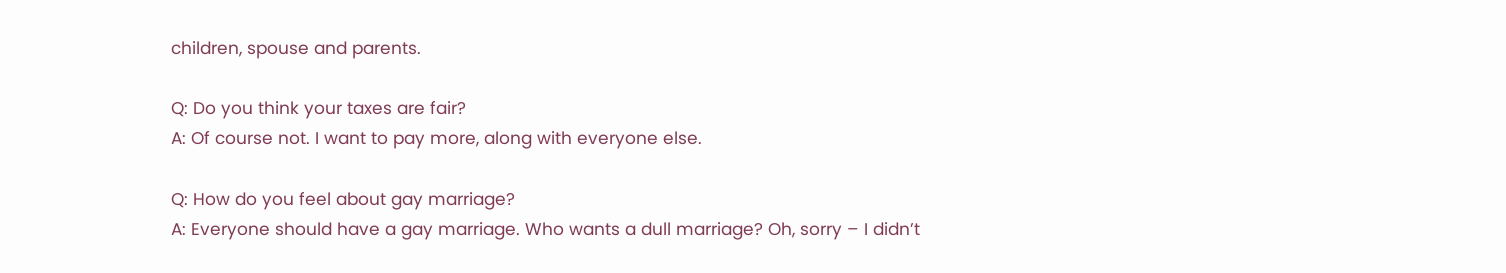children, spouse and parents.

Q: Do you think your taxes are fair?
A: Of course not. I want to pay more, along with everyone else.

Q: How do you feel about gay marriage?
A: Everyone should have a gay marriage. Who wants a dull marriage? Oh, sorry – I didn’t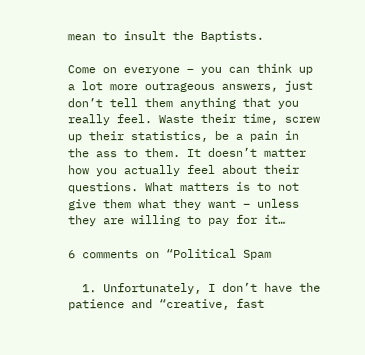mean to insult the Baptists.

Come on everyone – you can think up a lot more outrageous answers, just don’t tell them anything that you really feel. Waste their time, screw up their statistics, be a pain in the ass to them. It doesn’t matter how you actually feel about their questions. What matters is to not give them what they want – unless they are willing to pay for it…

6 comments on “Political Spam

  1. Unfortunately, I don’t have the patience and “creative, fast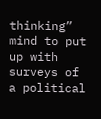thinking” mind to put up with surveys of a political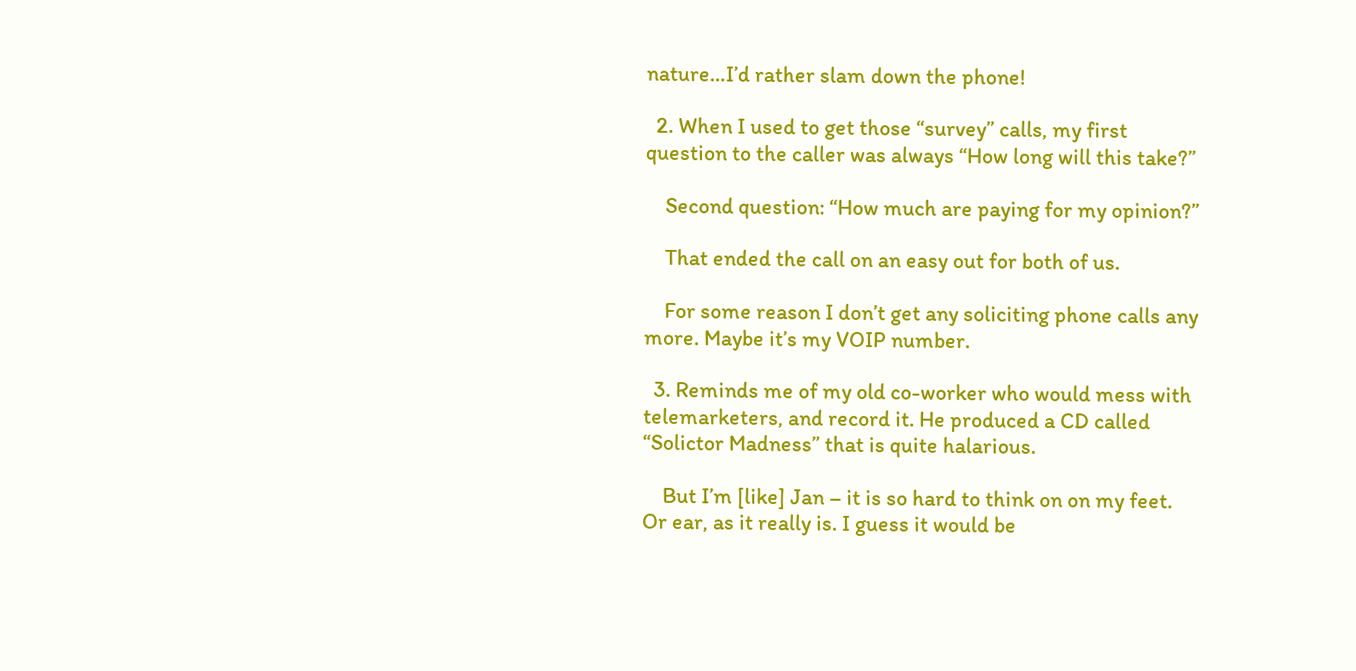nature…I’d rather slam down the phone!

  2. When I used to get those “survey” calls, my first question to the caller was always “How long will this take?”

    Second question: “How much are paying for my opinion?”

    That ended the call on an easy out for both of us.

    For some reason I don’t get any soliciting phone calls any more. Maybe it’s my VOIP number.

  3. Reminds me of my old co-worker who would mess with telemarketers, and record it. He produced a CD called “Solictor Madness” that is quite halarious.

    But I’m [like] Jan – it is so hard to think on on my feet. Or ear, as it really is. I guess it would be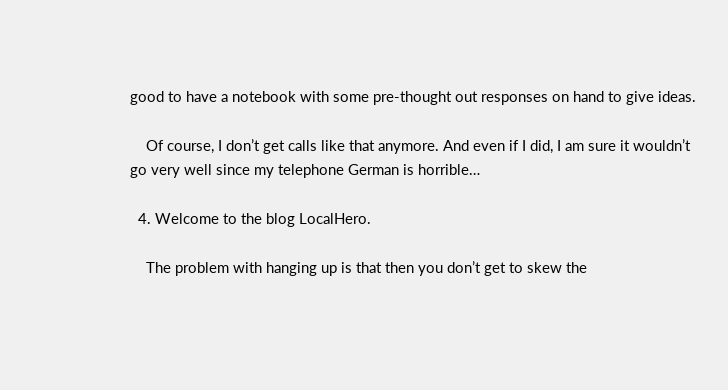good to have a notebook with some pre-thought out responses on hand to give ideas.

    Of course, I don’t get calls like that anymore. And even if I did, I am sure it wouldn’t go very well since my telephone German is horrible…

  4. Welcome to the blog LocalHero.

    The problem with hanging up is that then you don’t get to skew the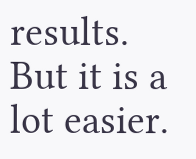results. But it is a lot easier.